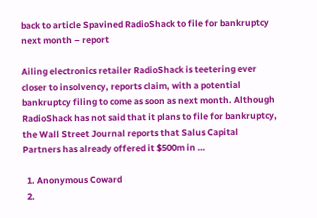back to article Spavined RadioShack to file for bankruptcy next month – report

Ailing electronics retailer RadioShack is teetering ever closer to insolvency, reports claim, with a potential bankruptcy filing to come as soon as next month. Although RadioShack has not said that it plans to file for bankruptcy, the Wall Street Journal reports that Salus Capital Partners has already offered it $500m in …

  1. Anonymous Coward
  2.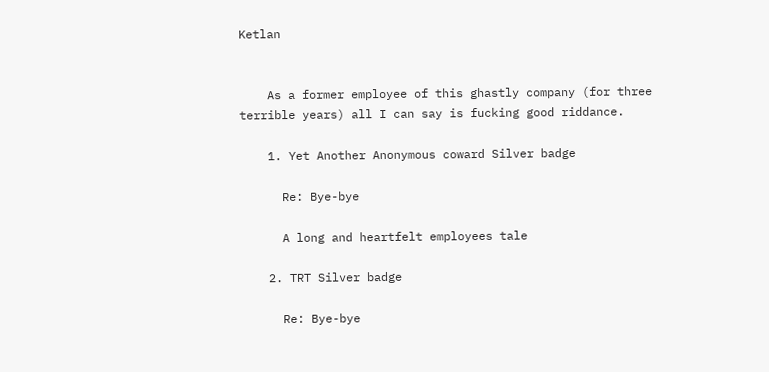Ketlan


    As a former employee of this ghastly company (for three terrible years) all I can say is fucking good riddance.

    1. Yet Another Anonymous coward Silver badge

      Re: Bye-bye

      A long and heartfelt employees tale

    2. TRT Silver badge

      Re: Bye-bye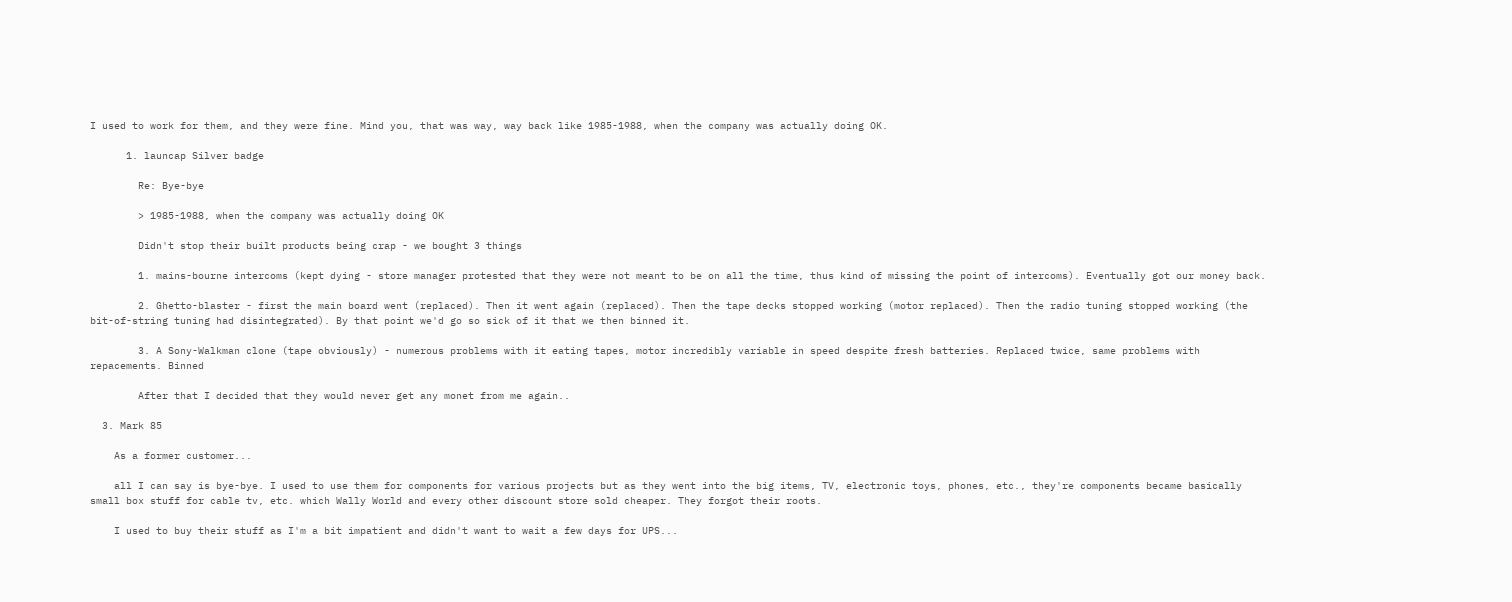I used to work for them, and they were fine. Mind you, that was way, way back like 1985-1988, when the company was actually doing OK.

      1. launcap Silver badge

        Re: Bye-bye

        > 1985-1988, when the company was actually doing OK

        Didn't stop their built products being crap - we bought 3 things

        1. mains-bourne intercoms (kept dying - store manager protested that they were not meant to be on all the time, thus kind of missing the point of intercoms). Eventually got our money back.

        2. Ghetto-blaster - first the main board went (replaced). Then it went again (replaced). Then the tape decks stopped working (motor replaced). Then the radio tuning stopped working (the bit-of-string tuning had disintegrated). By that point we'd go so sick of it that we then binned it.

        3. A Sony-Walkman clone (tape obviously) - numerous problems with it eating tapes, motor incredibly variable in speed despite fresh batteries. Replaced twice, same problems with repacements. Binned

        After that I decided that they would never get any monet from me again..

  3. Mark 85

    As a former customer...

    all I can say is bye-bye. I used to use them for components for various projects but as they went into the big items, TV, electronic toys, phones, etc., they're components became basically small box stuff for cable tv, etc. which Wally World and every other discount store sold cheaper. They forgot their roots.

    I used to buy their stuff as I'm a bit impatient and didn't want to wait a few days for UPS...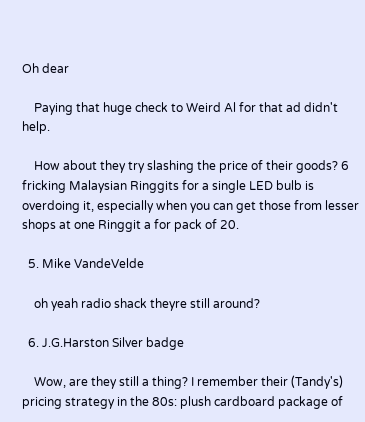Oh dear

    Paying that huge check to Weird Al for that ad didn't help.

    How about they try slashing the price of their goods? 6 fricking Malaysian Ringgits for a single LED bulb is overdoing it, especially when you can get those from lesser shops at one Ringgit a for pack of 20.

  5. Mike VandeVelde

    oh yeah radio shack theyre still around?

  6. J.G.Harston Silver badge

    Wow, are they still a thing? I remember their (Tandy's) pricing strategy in the 80s: plush cardboard package of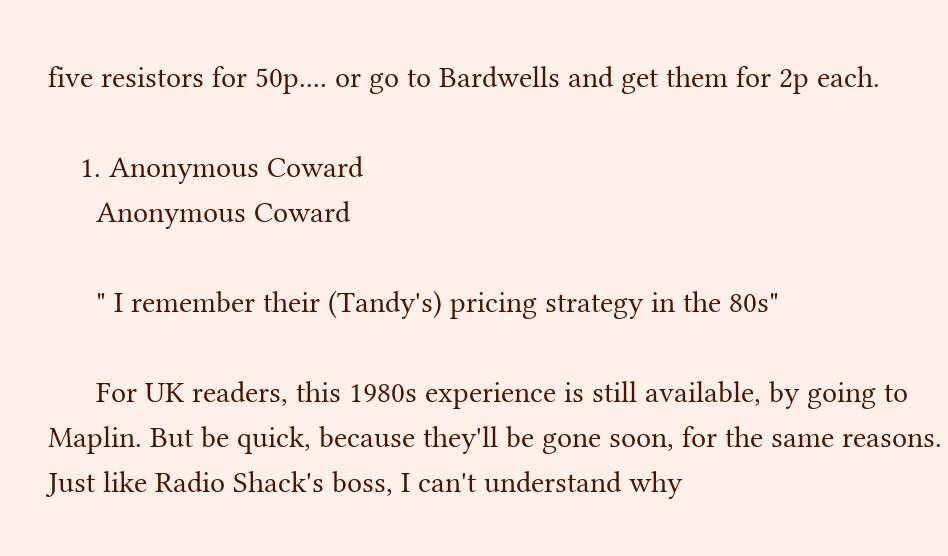five resistors for 50p.... or go to Bardwells and get them for 2p each.

    1. Anonymous Coward
      Anonymous Coward

      " I remember their (Tandy's) pricing strategy in the 80s"

      For UK readers, this 1980s experience is still available, by going to Maplin. But be quick, because they'll be gone soon, for the same reasons. Just like Radio Shack's boss, I can't understand why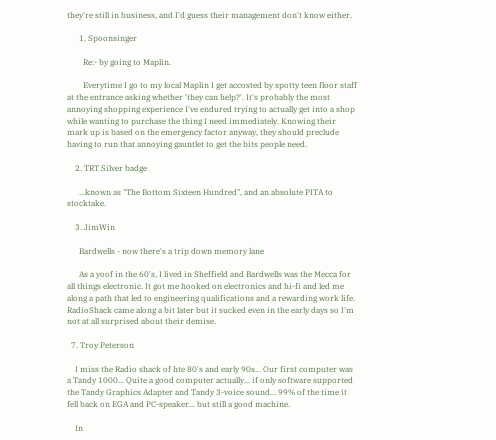they're still in business, and I'd guess their management don't know either.

      1. Spoonsinger

        Re:- by going to Maplin.

        Everytime I go to my local Maplin I get accosted by spotty teen floor staff at the entrance asking whether 'they can help?'. It's probably the most annoying shopping experience I've endured trying to actually get into a shop while wanting to purchase the thing I need immediately. Knowing their mark up is based on the emergency factor anyway, they should preclude having to run that annoying gauntlet to get the bits people need.

    2. TRT Silver badge

      ...known as "The Bottom Sixteen Hundred", and an absolute PITA to stocktake.

    3. JimWin

      Bardwells - now there's a trip down memory lane

      As a yoof in the 60's, I lived in Sheffield and Bardwells was the Mecca for all things electronic. It got me hooked on electronics and hi-fi and led me along a path that led to engineering qualifications and a rewarding work life. RadioShack came along a bit later but it sucked even in the early days so I'm not at all surprised about their demise.

  7. Troy Peterson

    I miss the Radio shack of hte 80's and early 90s... Our first computer was a Tandy 1000... Quite a good computer actually... if only software supported the Tandy Graphics Adapter and Tandy 3-voice sound... 99% of the time it fell back on EGA and PC-speaker... but still a good machine.

    In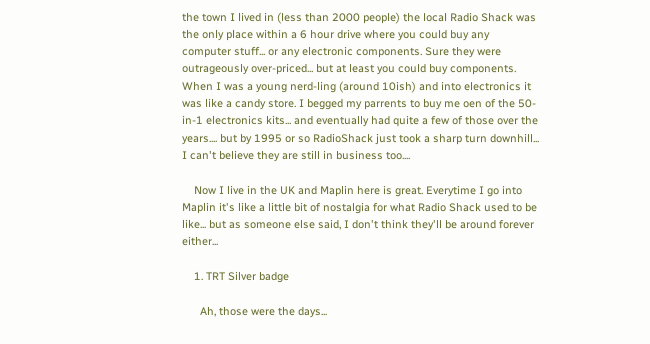the town I lived in (less than 2000 people) the local Radio Shack was the only place within a 6 hour drive where you could buy any computer stuff... or any electronic components. Sure they were outrageously over-priced... but at least you could buy components. When I was a young nerd-ling (around 10ish) and into electronics it was like a candy store. I begged my parrents to buy me oen of the 50-in-1 electronics kits... and eventually had quite a few of those over the years.... but by 1995 or so RadioShack just took a sharp turn downhill... I can't believe they are still in business too....

    Now I live in the UK and Maplin here is great. Everytime I go into Maplin it's like a little bit of nostalgia for what Radio Shack used to be like... but as someone else said, I don't think they'll be around forever either...

    1. TRT Silver badge

      Ah, those were the days...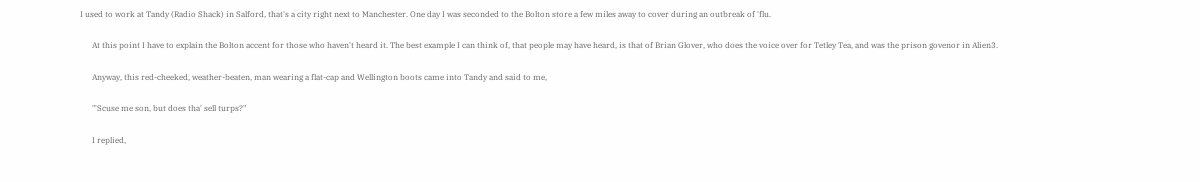I used to work at Tandy (Radio Shack) in Salford, that's a city right next to Manchester. One day I was seconded to the Bolton store a few miles away to cover during an outbreak of 'flu.

      At this point I have to explain the Bolton accent for those who haven't heard it. The best example I can think of, that people may have heard, is that of Brian Glover, who does the voice over for Tetley Tea, and was the prison govenor in Alien3.

      Anyway, this red-cheeked, weather-beaten, man wearing a flat-cap and Wellington boots came into Tandy and said to me,

      "'Scuse me son, but does tha' sell turps?"

      I replied,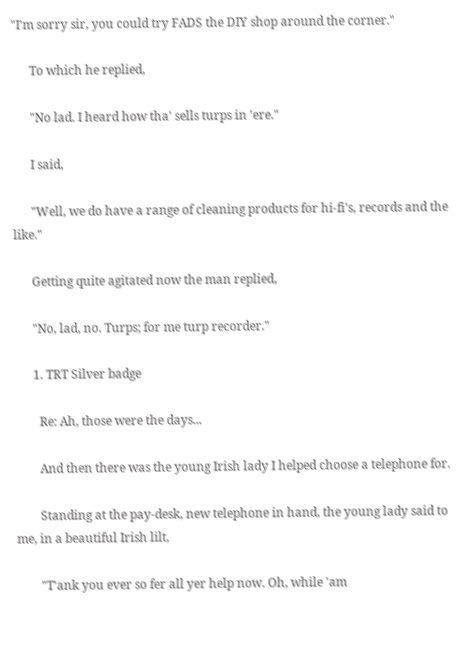"I'm sorry sir, you could try FADS the DIY shop around the corner."

      To which he replied,

      "No lad. I heard how tha' sells turps in 'ere."

      I said,

      "Well, we do have a range of cleaning products for hi-fi's, records and the like."

      Getting quite agitated now the man replied,

      "No, lad, no. Turps; for me turp recorder."

      1. TRT Silver badge

        Re: Ah, those were the days...

        And then there was the young Irish lady I helped choose a telephone for.

        Standing at the pay-desk, new telephone in hand, the young lady said to me, in a beautiful Irish lilt,

        "T'ank you ever so fer all yer help now. Oh, while 'am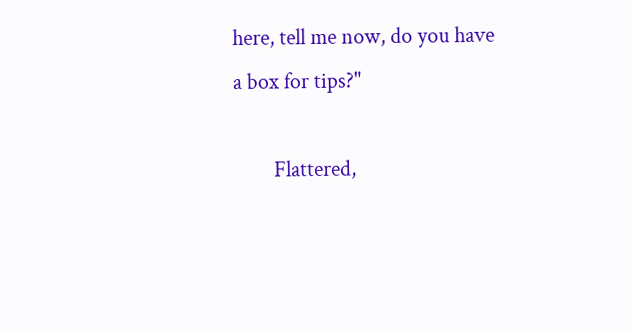here, tell me now, do you have a box for tips?"

        Flattered,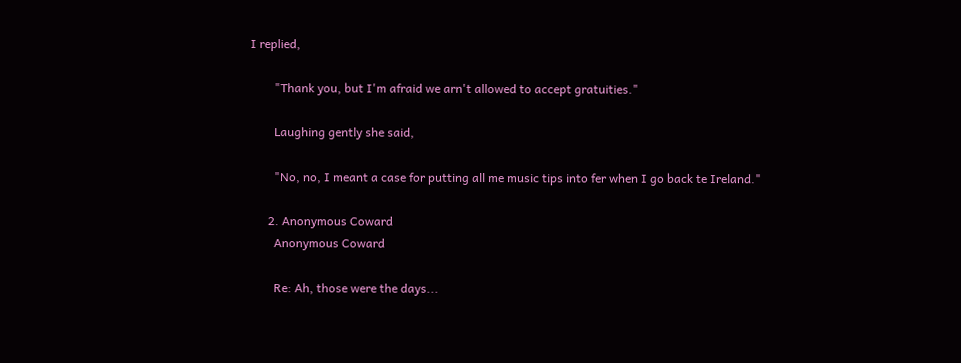I replied,

        "Thank you, but I'm afraid we arn't allowed to accept gratuities."

        Laughing gently she said,

        "No, no, I meant a case for putting all me music tips into fer when I go back te Ireland."

      2. Anonymous Coward
        Anonymous Coward

        Re: Ah, those were the days...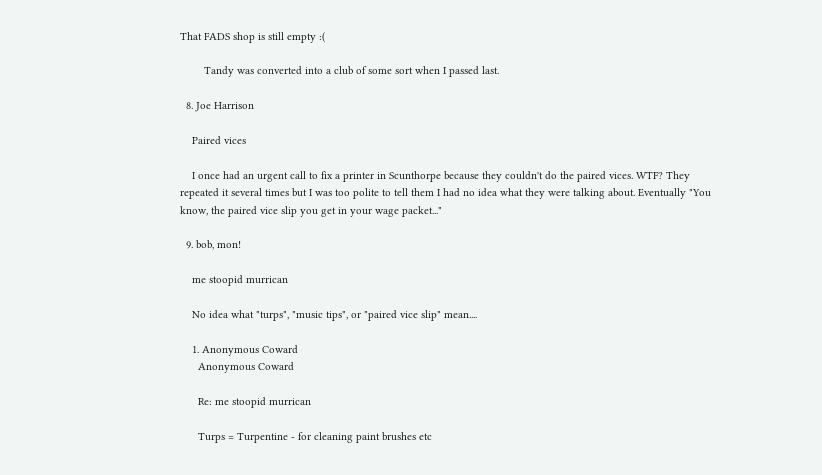That FADS shop is still empty :(

        Tandy was converted into a club of some sort when I passed last.

  8. Joe Harrison

    Paired vices

    I once had an urgent call to fix a printer in Scunthorpe because they couldn't do the paired vices. WTF? They repeated it several times but I was too polite to tell them I had no idea what they were talking about. Eventually "You know, the paired vice slip you get in your wage packet..."

  9. bob, mon!

    me stoopid murrican

    No idea what "turps", "music tips", or "paired vice slip" mean....

    1. Anonymous Coward
      Anonymous Coward

      Re: me stoopid murrican

      Turps = Turpentine - for cleaning paint brushes etc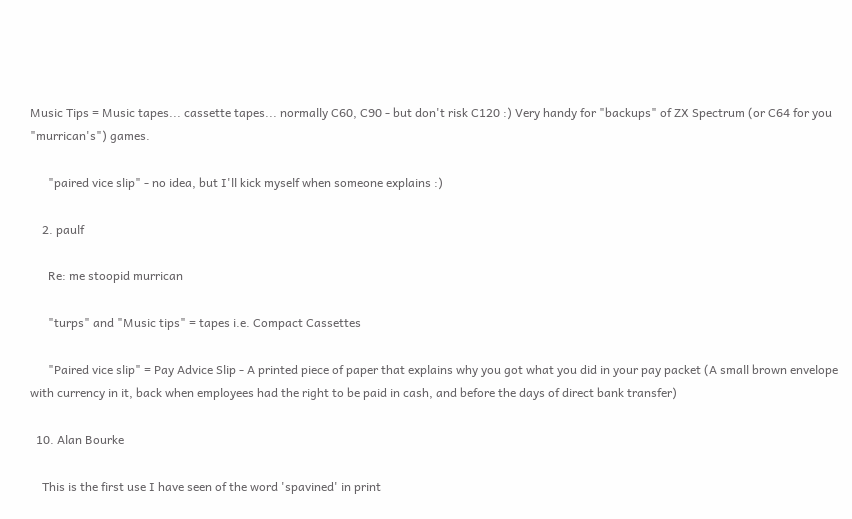Music Tips = Music tapes... cassette tapes... normally C60, C90 - but don't risk C120 :) Very handy for "backups" of ZX Spectrum (or C64 for you "murrican's") games.

      "paired vice slip" - no idea, but I'll kick myself when someone explains :)

    2. paulf

      Re: me stoopid murrican

      "turps" and "Music tips" = tapes i.e. Compact Cassettes

      "Paired vice slip" = Pay Advice Slip - A printed piece of paper that explains why you got what you did in your pay packet (A small brown envelope with currency in it, back when employees had the right to be paid in cash, and before the days of direct bank transfer)

  10. Alan Bourke

    This is the first use I have seen of the word 'spavined' in print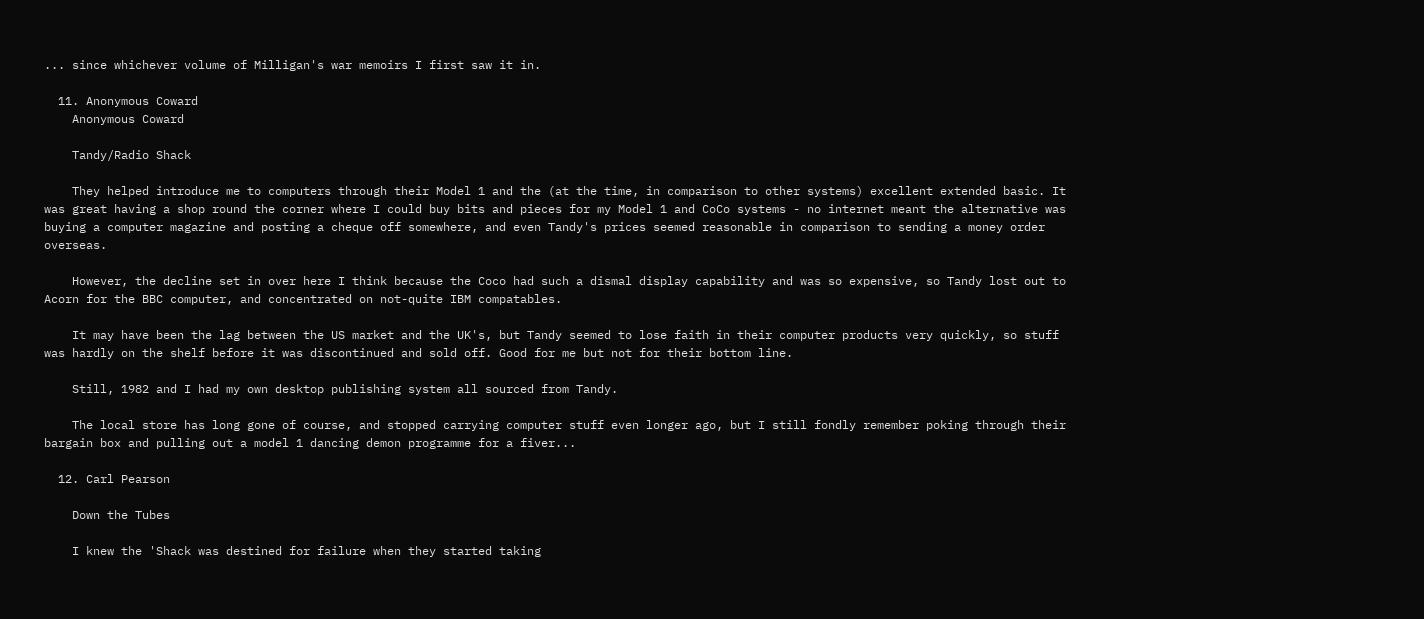... since whichever volume of Milligan's war memoirs I first saw it in.

  11. Anonymous Coward
    Anonymous Coward

    Tandy/Radio Shack

    They helped introduce me to computers through their Model 1 and the (at the time, in comparison to other systems) excellent extended basic. It was great having a shop round the corner where I could buy bits and pieces for my Model 1 and CoCo systems - no internet meant the alternative was buying a computer magazine and posting a cheque off somewhere, and even Tandy's prices seemed reasonable in comparison to sending a money order overseas.

    However, the decline set in over here I think because the Coco had such a dismal display capability and was so expensive, so Tandy lost out to Acorn for the BBC computer, and concentrated on not-quite IBM compatables.

    It may have been the lag between the US market and the UK's, but Tandy seemed to lose faith in their computer products very quickly, so stuff was hardly on the shelf before it was discontinued and sold off. Good for me but not for their bottom line.

    Still, 1982 and I had my own desktop publishing system all sourced from Tandy.

    The local store has long gone of course, and stopped carrying computer stuff even longer ago, but I still fondly remember poking through their bargain box and pulling out a model 1 dancing demon programme for a fiver...

  12. Carl Pearson

    Down the Tubes

    I knew the 'Shack was destined for failure when they started taking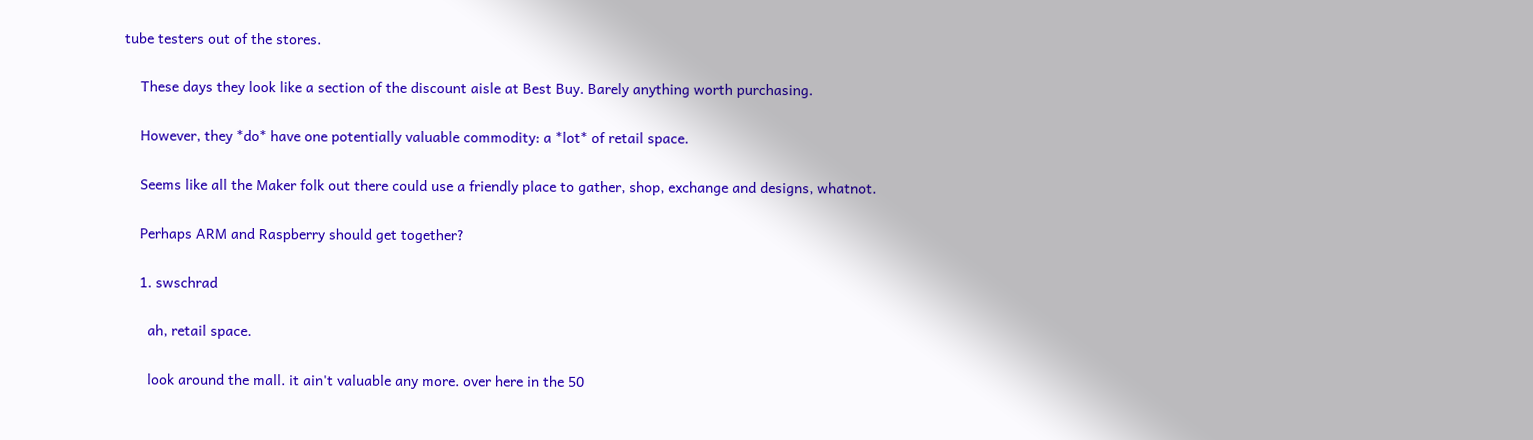tube testers out of the stores.

    These days they look like a section of the discount aisle at Best Buy. Barely anything worth purchasing.

    However, they *do* have one potentially valuable commodity: a *lot* of retail space.

    Seems like all the Maker folk out there could use a friendly place to gather, shop, exchange and designs, whatnot.

    Perhaps ARM and Raspberry should get together?

    1. swschrad

      ah, retail space.

      look around the mall. it ain't valuable any more. over here in the 50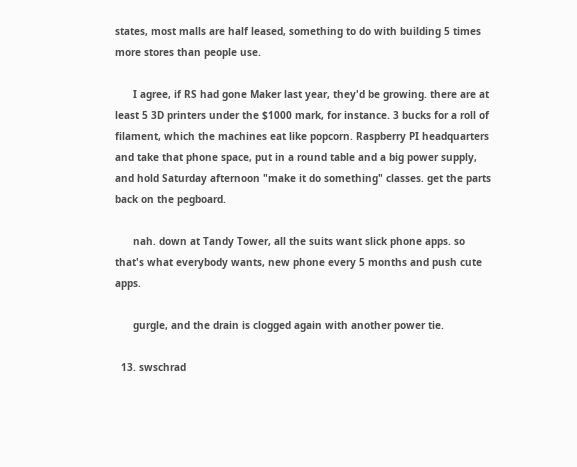states, most malls are half leased, something to do with building 5 times more stores than people use.

      I agree, if RS had gone Maker last year, they'd be growing. there are at least 5 3D printers under the $1000 mark, for instance. 3 bucks for a roll of filament, which the machines eat like popcorn. Raspberry PI headquarters and take that phone space, put in a round table and a big power supply, and hold Saturday afternoon "make it do something" classes. get the parts back on the pegboard.

      nah. down at Tandy Tower, all the suits want slick phone apps. so that's what everybody wants, new phone every 5 months and push cute apps.

      gurgle, and the drain is clogged again with another power tie.

  13. swschrad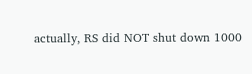actually, RS did NOT shut down 1000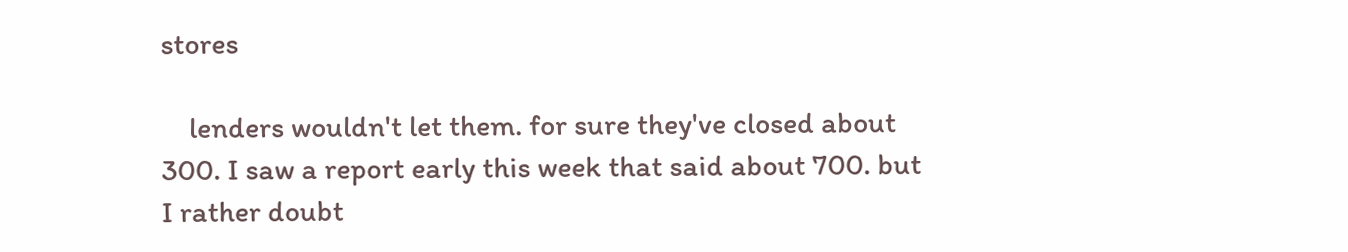stores

    lenders wouldn't let them. for sure they've closed about 300. I saw a report early this week that said about 700. but I rather doubt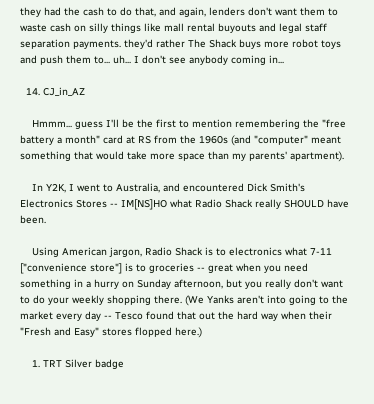they had the cash to do that, and again, lenders don't want them to waste cash on silly things like mall rental buyouts and legal staff separation payments. they'd rather The Shack buys more robot toys and push them to... uh... I don't see anybody coming in...

  14. CJ_in_AZ

    Hmmm... guess I'll be the first to mention remembering the "free battery a month" card at RS from the 1960s (and "computer" meant something that would take more space than my parents' apartment).

    In Y2K, I went to Australia, and encountered Dick Smith's Electronics Stores -- IM[NS]HO what Radio Shack really SHOULD have been.

    Using American jargon, Radio Shack is to electronics what 7-11 ["convenience store"] is to groceries -- great when you need something in a hurry on Sunday afternoon, but you really don't want to do your weekly shopping there. (We Yanks aren't into going to the market every day -- Tesco found that out the hard way when their "Fresh and Easy" stores flopped here.)

    1. TRT Silver badge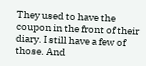They used to have the coupon in the front of their diary. I still have a few of those. And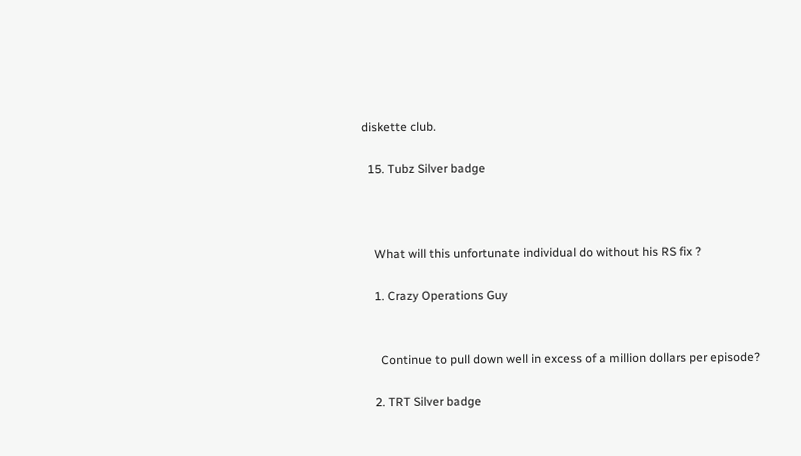diskette club.

  15. Tubz Silver badge



    What will this unfortunate individual do without his RS fix ?

    1. Crazy Operations Guy


      Continue to pull down well in excess of a million dollars per episode?

    2. TRT Silver badge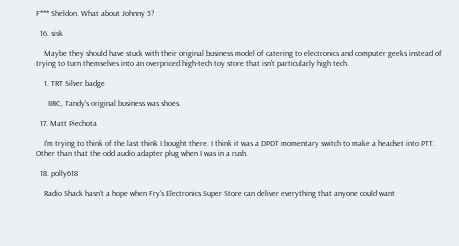F*** Sheldon. What about Johnny 5?

  16. sisk

    Maybe they should have stuck with their original business model of catering to electronics and computer geeks instead of trying to turn themselves into an overpriced high-tech toy store that isn't particularly high tech.

    1. TRT Silver badge

      IIRC, Tandy's original business was shoes.

  17. Matt Piechota

    I'm trying to think of the last think I bought there. I think it was a DPDT momentary switch to make a headset into PTT. Other than that the odd audio adapter plug when I was in a rush.

  18. polly618

    Radio Shack hasn't a hope when Fry's Electronics Super Store can deliver everything that anyone could want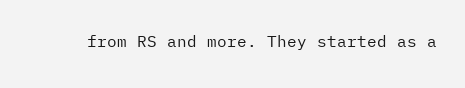from RS and more. They started as a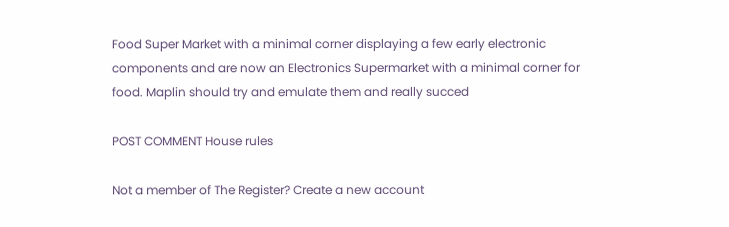Food Super Market with a minimal corner displaying a few early electronic components and are now an Electronics Supermarket with a minimal corner for food. Maplin should try and emulate them and really succed

POST COMMENT House rules

Not a member of The Register? Create a new account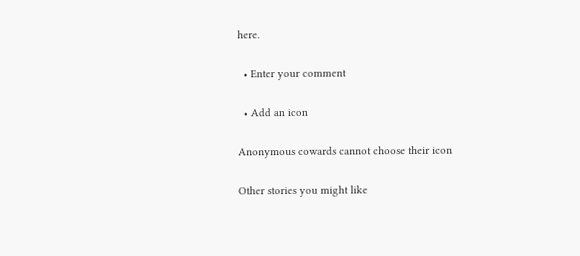here.

  • Enter your comment

  • Add an icon

Anonymous cowards cannot choose their icon

Other stories you might like